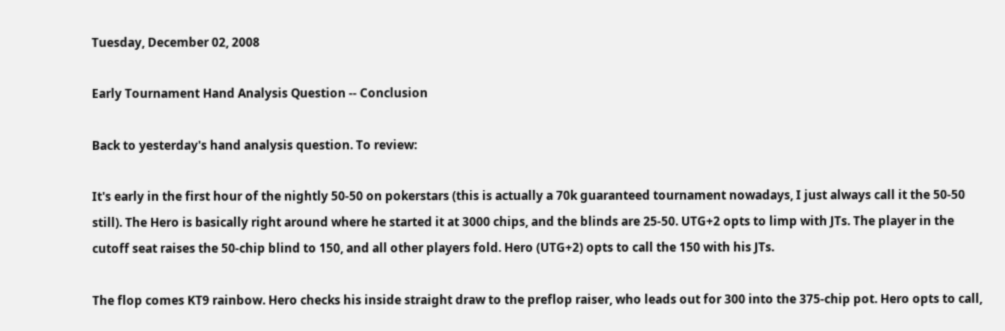Tuesday, December 02, 2008

Early Tournament Hand Analysis Question -- Conclusion

Back to yesterday's hand analysis question. To review:

It's early in the first hour of the nightly 50-50 on pokerstars (this is actually a 70k guaranteed tournament nowadays, I just always call it the 50-50 still). The Hero is basically right around where he started it at 3000 chips, and the blinds are 25-50. UTG+2 opts to limp with JTs. The player in the cutoff seat raises the 50-chip blind to 150, and all other players fold. Hero (UTG+2) opts to call the 150 with his JTs.

The flop comes KT9 rainbow. Hero checks his inside straight draw to the preflop raiser, who leads out for 300 into the 375-chip pot. Hero opts to call,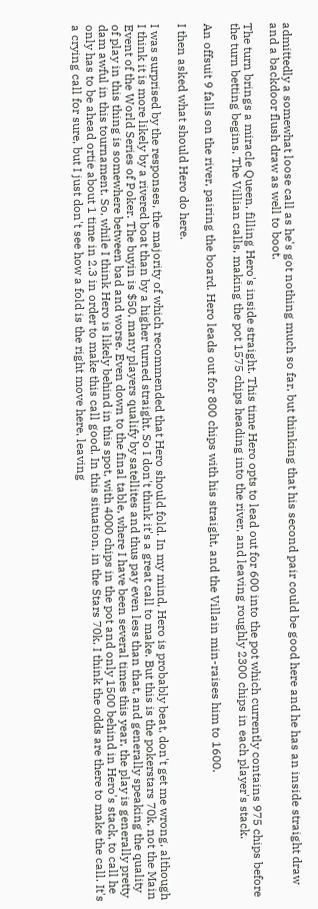admittedly a somewhat loose call as he's got nothing much so far, but thinking that his second pair could be good here and he has an inside straight draw and a backdoor flush draw as well to boot.

The turn brings a miracle Queen, filling Hero's inside straight. This time Hero opts to lead out for 600 into the pot which currently contains 975 chips before the turn betting begins. The Villian calls, making the pot 1575 chips heading into the river, and leaving roughly 2300 chips in each player's stack.

An offsuit 9 falls on the river, pairing the board. Hero leads out for 800 chips with his straight, and the Villain min-raises him to 1600.

I then asked what should Hero do here.

I was surprised by the responses, the majority of which recommended that Hero should fold. In my mind, Hero is probably beat, don't get me wrong, although I think it is more likely by a rivered boat than by a higher turned straight. So I don't think it's a great call to make. But this is the pokerstars 70k, not the Main Event of the World Series of Poker. The buyin is $50, many players qualify by satellites and thus pay even less than that, and generally speaking the quality of play in this thing is somewhere between bad and worse. Even down to the final table, where I have been several times this year, the play is generally pretty dam awful in this tournament. So, while I think Hero is likely behind in this spot, with 4000 chips in the pot and only 1500 behind in Hero's stack, to call he only has to be ahead ortie about 1 time in 2.3 in order to make this call good. In this situation, in the Stars 70k, I think the odds are there to make the call. It's a crying call for sure, but I just don't see how a fold is the right move here, leaving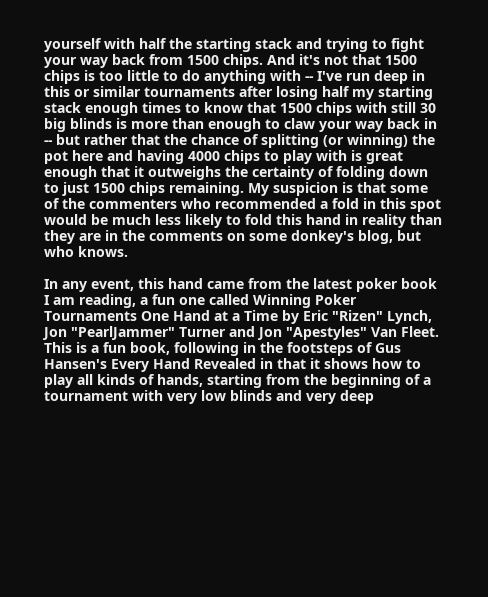yourself with half the starting stack and trying to fight your way back from 1500 chips. And it's not that 1500 chips is too little to do anything with -- I've run deep in this or similar tournaments after losing half my starting stack enough times to know that 1500 chips with still 30 big blinds is more than enough to claw your way back in -- but rather that the chance of splitting (or winning) the pot here and having 4000 chips to play with is great enough that it outweighs the certainty of folding down to just 1500 chips remaining. My suspicion is that some of the commenters who recommended a fold in this spot would be much less likely to fold this hand in reality than they are in the comments on some donkey's blog, but who knows.

In any event, this hand came from the latest poker book I am reading, a fun one called Winning Poker Tournaments One Hand at a Time by Eric "Rizen" Lynch, Jon "PearlJammer" Turner and Jon "Apestyles" Van Fleet. This is a fun book, following in the footsteps of Gus Hansen's Every Hand Revealed in that it shows how to play all kinds of hands, starting from the beginning of a tournament with very low blinds and very deep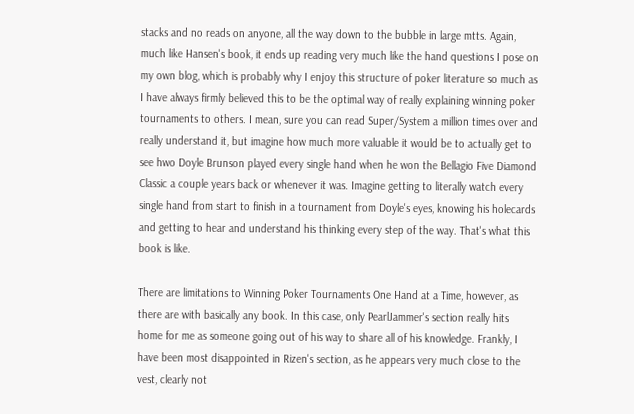stacks and no reads on anyone, all the way down to the bubble in large mtts. Again, much like Hansen's book, it ends up reading very much like the hand questions I pose on my own blog, which is probably why I enjoy this structure of poker literature so much as I have always firmly believed this to be the optimal way of really explaining winning poker tournaments to others. I mean, sure you can read Super/System a million times over and really understand it, but imagine how much more valuable it would be to actually get to see hwo Doyle Brunson played every single hand when he won the Bellagio Five Diamond Classic a couple years back or whenever it was. Imagine getting to literally watch every single hand from start to finish in a tournament from Doyle's eyes, knowing his holecards and getting to hear and understand his thinking every step of the way. That's what this book is like.

There are limitations to Winning Poker Tournaments One Hand at a Time, however, as there are with basically any book. In this case, only PearlJammer's section really hits home for me as someone going out of his way to share all of his knowledge. Frankly, I have been most disappointed in Rizen's section, as he appears very much close to the vest, clearly not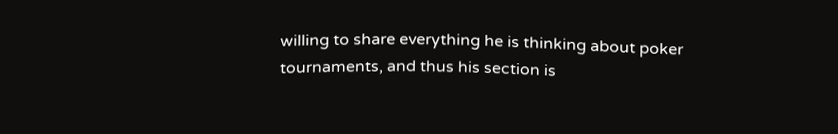willing to share everything he is thinking about poker tournaments, and thus his section is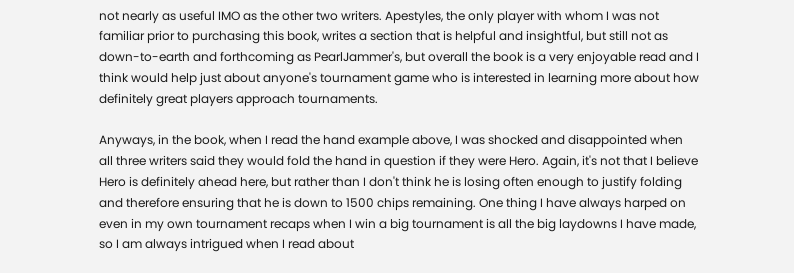not nearly as useful IMO as the other two writers. Apestyles, the only player with whom I was not familiar prior to purchasing this book, writes a section that is helpful and insightful, but still not as down-to-earth and forthcoming as PearlJammer's, but overall the book is a very enjoyable read and I think would help just about anyone's tournament game who is interested in learning more about how definitely great players approach tournaments.

Anyways, in the book, when I read the hand example above, I was shocked and disappointed when all three writers said they would fold the hand in question if they were Hero. Again, it's not that I believe Hero is definitely ahead here, but rather than I don't think he is losing often enough to justify folding and therefore ensuring that he is down to 1500 chips remaining. One thing I have always harped on even in my own tournament recaps when I win a big tournament is all the big laydowns I have made, so I am always intrigued when I read about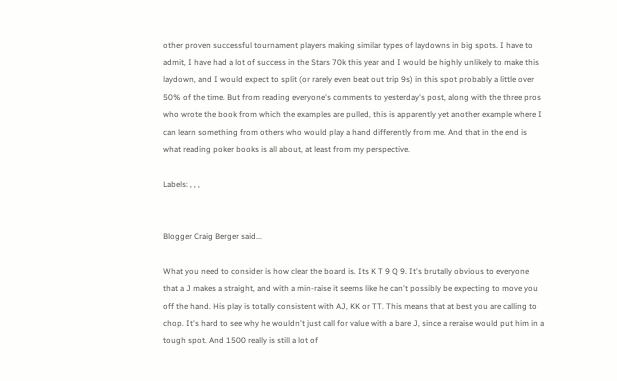other proven successful tournament players making similar types of laydowns in big spots. I have to admit, I have had a lot of success in the Stars 70k this year and I would be highly unlikely to make this laydown, and I would expect to split (or rarely even beat out trip 9s) in this spot probably a little over 50% of the time. But from reading everyone's comments to yesterday's post, along with the three pros who wrote the book from which the examples are pulled, this is apparently yet another example where I can learn something from others who would play a hand differently from me. And that in the end is what reading poker books is all about, at least from my perspective.

Labels: , , ,


Blogger Craig Berger said...

What you need to consider is how clear the board is. Its K T 9 Q 9. It's brutally obvious to everyone that a J makes a straight, and with a min-raise it seems like he can't possibly be expecting to move you off the hand. His play is totally consistent with AJ, KK or TT. This means that at best you are calling to chop. It's hard to see why he wouldn't just call for value with a bare J, since a reraise would put him in a tough spot. And 1500 really is still a lot of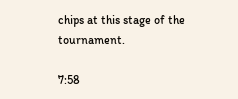chips at this stage of the tournament.

7:58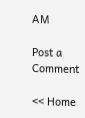AM

Post a Comment

<< Home